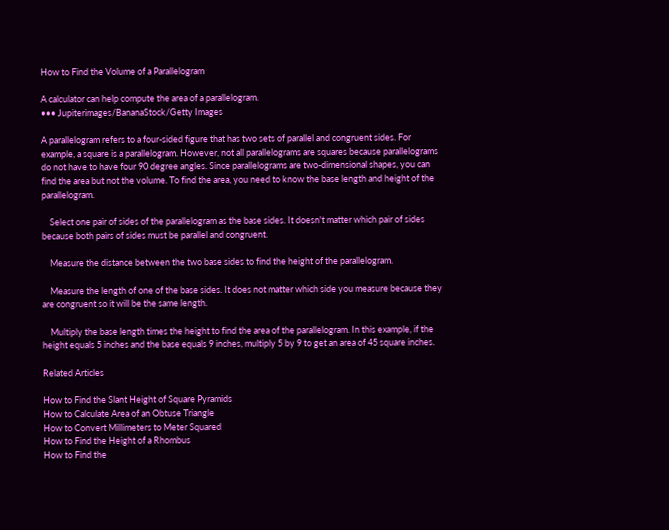How to Find the Volume of a Parallelogram

A calculator can help compute the area of a parallelogram.
••• Jupiterimages/BananaStock/Getty Images

A parallelogram refers to a four-sided figure that has two sets of parallel and congruent sides. For example, a square is a parallelogram. However, not all parallelograms are squares because parallelograms do not have to have four 90 degree angles. Since parallelograms are two-dimensional shapes, you can find the area but not the volume. To find the area, you need to know the base length and height of the parallelogram.

    Select one pair of sides of the parallelogram as the base sides. It doesn't matter which pair of sides because both pairs of sides must be parallel and congruent.

    Measure the distance between the two base sides to find the height of the parallelogram.

    Measure the length of one of the base sides. It does not matter which side you measure because they are congruent so it will be the same length.

    Multiply the base length times the height to find the area of the parallelogram. In this example, if the height equals 5 inches and the base equals 9 inches, multiply 5 by 9 to get an area of 45 square inches.

Related Articles

How to Find the Slant Height of Square Pyramids
How to Calculate Area of an Obtuse Triangle
How to Convert Millimeters to Meter Squared
How to Find the Height of a Rhombus
How to Find the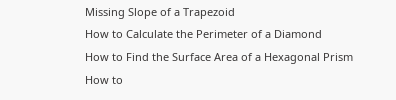Missing Slope of a Trapezoid
How to Calculate the Perimeter of a Diamond
How to Find the Surface Area of a Hexagonal Prism
How to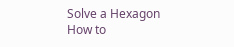Solve a Hexagon
How to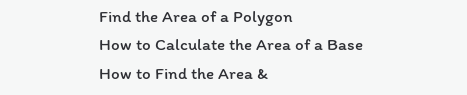Find the Area of a Polygon
How to Calculate the Area of a Base
How to Find the Area &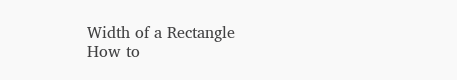Width of a Rectangle
How to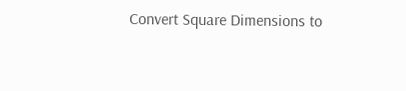Convert Square Dimensions to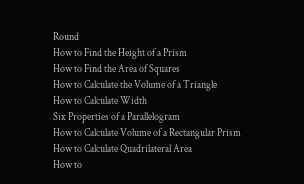Round
How to Find the Height of a Prism
How to Find the Area of Squares
How to Calculate the Volume of a Triangle
How to Calculate Width
Six Properties of a Parallelogram
How to Calculate Volume of a Rectangular Prism
How to Calculate Quadrilateral Area
How to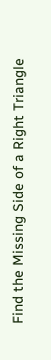Find the Missing Side of a Right Triangle